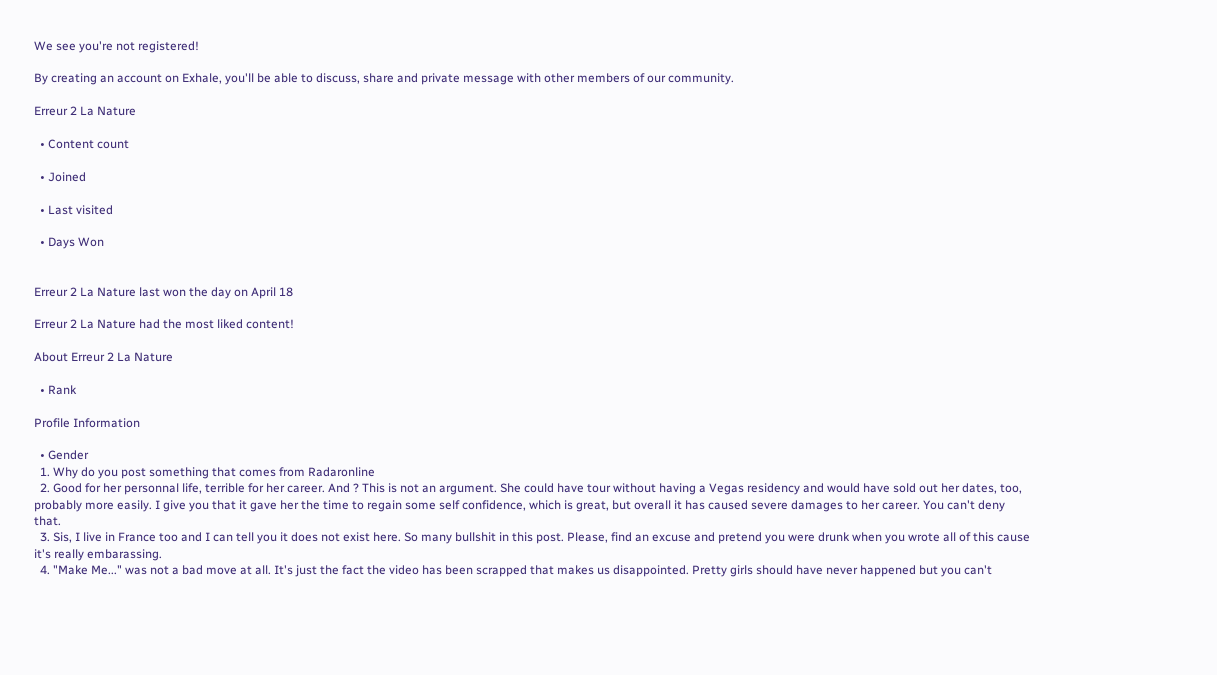We see you're not registered!

By creating an account on Exhale, you'll be able to discuss, share and private message with other members of our community.

Erreur 2 La Nature

  • Content count

  • Joined

  • Last visited

  • Days Won


Erreur 2 La Nature last won the day on April 18

Erreur 2 La Nature had the most liked content!

About Erreur 2 La Nature

  • Rank

Profile Information

  • Gender
  1. Why do you post something that comes from Radaronline
  2. Good for her personnal life, terrible for her career. And ? This is not an argument. She could have tour without having a Vegas residency and would have sold out her dates, too, probably more easily. I give you that it gave her the time to regain some self confidence, which is great, but overall it has caused severe damages to her career. You can't deny that.
  3. Sis, I live in France too and I can tell you it does not exist here. So many bullshit in this post. Please, find an excuse and pretend you were drunk when you wrote all of this cause it's really embarassing.
  4. "Make Me..." was not a bad move at all. It's just the fact the video has been scrapped that makes us disappointed. Pretty girls should have never happened but you can't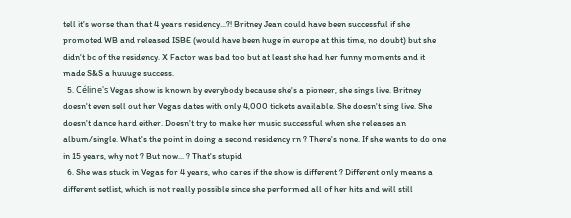tell it's worse than that 4 years residency...?! Britney Jean could have been successful if she promoted WB and released ISBE (would have been huge in europe at this time, no doubt) but she didn't bc of the residency. X Factor was bad too but at least she had her funny moments and it made S&S a huuuge success.
  5. Céline's Vegas show is known by everybody because she's a pioneer, she sings live. Britney doesn't even sell out her Vegas dates with only 4,000 tickets available. She doesn't sing live. She doesn't dance hard either. Doesn't try to make her music successful when she releases an album/single. What's the point in doing a second residency rn ? There's none. If she wants to do one in 15 years, why not ? But now... ? That's stupid
  6. She was stuck in Vegas for 4 years, who cares if the show is different ? Different only means a different setlist, which is not really possible since she performed all of her hits and will still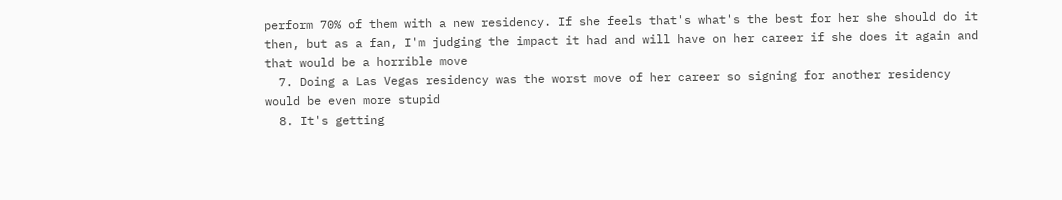perform 70% of them with a new residency. If she feels that's what's the best for her she should do it then, but as a fan, I'm judging the impact it had and will have on her career if she does it again and that would be a horrible move
  7. Doing a Las Vegas residency was the worst move of her career so signing for another residency would be even more stupid
  8. It's getting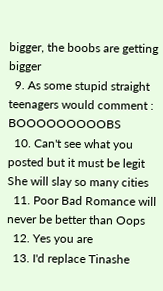bigger, the boobs are getting bigger
  9. As some stupid straight teenagers would comment : BOOOOOOOOOBS
  10. Can't see what you posted but it must be legit She will slay so many cities
  11. Poor Bad Romance will never be better than Oops
  12. Yes you are
  13. I'd replace Tinashe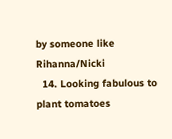by someone like Rihanna/Nicki
  14. Looking fabulous to plant tomatoes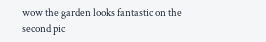wow the garden looks fantastic on the second pic